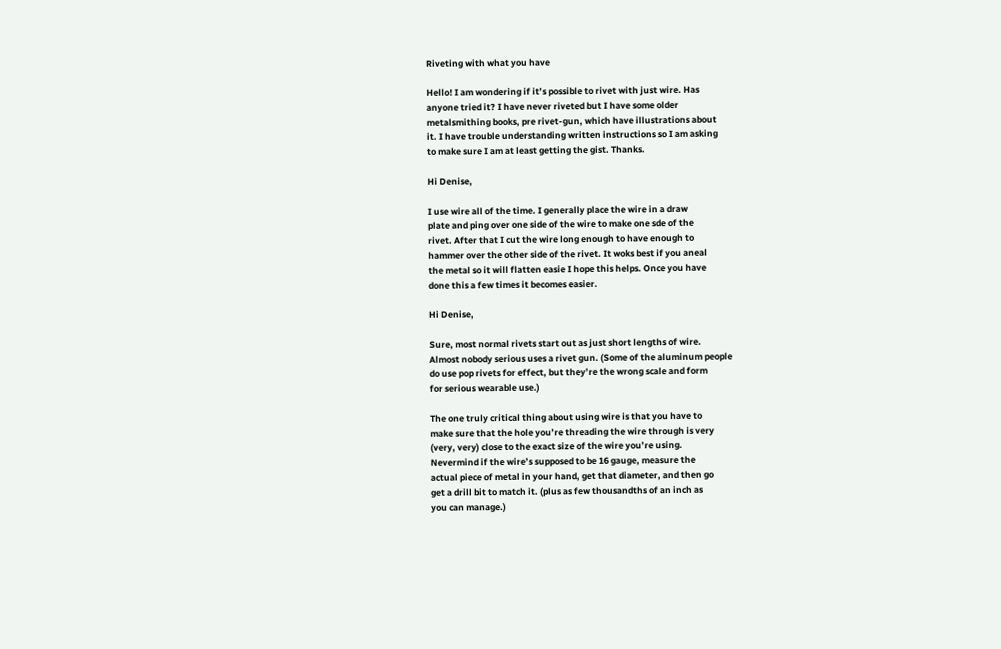Riveting with what you have

Hello! I am wondering if it’s possible to rivet with just wire. Has
anyone tried it? I have never riveted but I have some older
metalsmithing books, pre rivet-gun, which have illustrations about
it. I have trouble understanding written instructions so I am asking
to make sure I am at least getting the gist. Thanks.

Hi Denise,

I use wire all of the time. I generally place the wire in a draw
plate and ping over one side of the wire to make one sde of the
rivet. After that I cut the wire long enough to have enough to
hammer over the other side of the rivet. It woks best if you aneal
the metal so it will flatten easie I hope this helps. Once you have
done this a few times it becomes easier.

Hi Denise,

Sure, most normal rivets start out as just short lengths of wire.
Almost nobody serious uses a rivet gun. (Some of the aluminum people
do use pop rivets for effect, but they’re the wrong scale and form
for serious wearable use.)

The one truly critical thing about using wire is that you have to
make sure that the hole you’re threading the wire through is very
(very, very) close to the exact size of the wire you’re using.
Nevermind if the wire’s supposed to be 16 gauge, measure the
actual piece of metal in your hand, get that diameter, and then go
get a drill bit to match it. (plus as few thousandths of an inch as
you can manage.)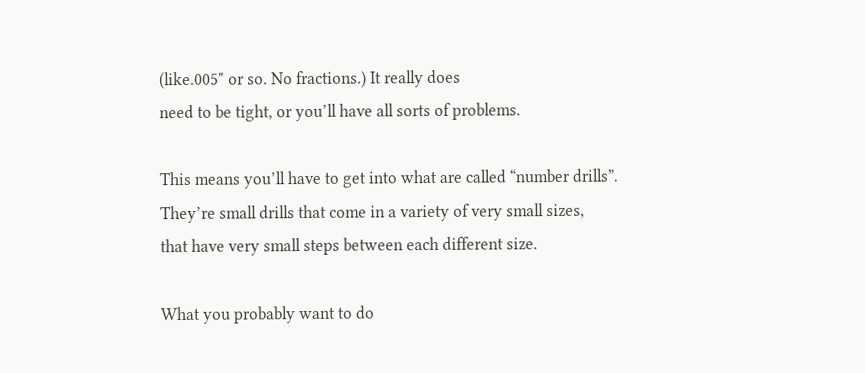(like.005" or so. No fractions.) It really does
need to be tight, or you’ll have all sorts of problems.

This means you’ll have to get into what are called “number drills”.
They’re small drills that come in a variety of very small sizes,
that have very small steps between each different size.

What you probably want to do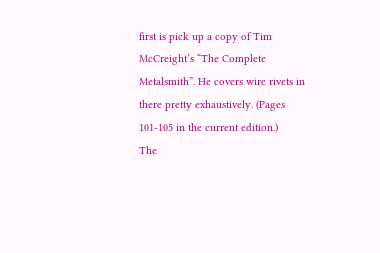first is pick up a copy of Tim
McCreight’s “The Complete Metalsmith”. He covers wire rivets in
there pretty exhaustively. (Pages 101-105 in the current edition.)
The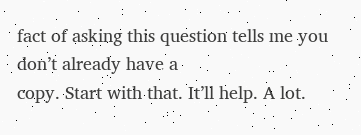fact of asking this question tells me you don’t already have a
copy. Start with that. It’ll help. A lot.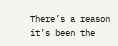There’s a reason it’s been the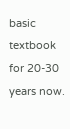basic textbook for 20-30 years now.